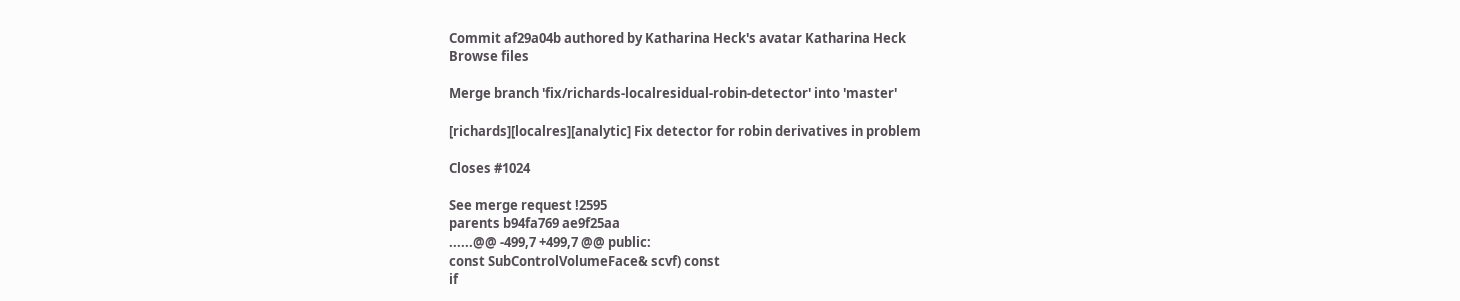Commit af29a04b authored by Katharina Heck's avatar Katharina Heck
Browse files

Merge branch 'fix/richards-localresidual-robin-detector' into 'master'

[richards][localres][analytic] Fix detector for robin derivatives in problem

Closes #1024

See merge request !2595
parents b94fa769 ae9f25aa
......@@ -499,7 +499,7 @@ public:
const SubControlVolumeFace& scvf) const
if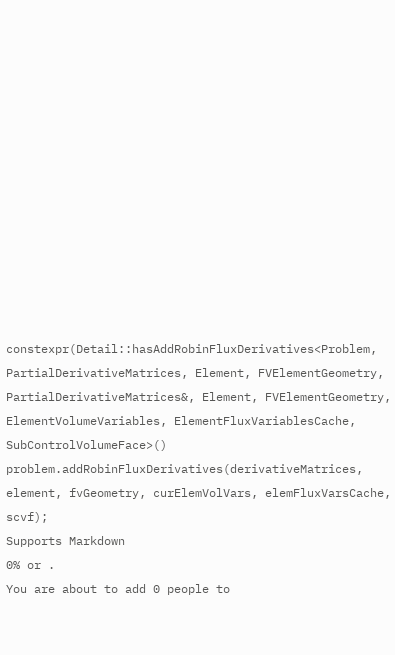constexpr(Detail::hasAddRobinFluxDerivatives<Problem,
PartialDerivativeMatrices, Element, FVElementGeometry,
PartialDerivativeMatrices&, Element, FVElementGeometry,
ElementVolumeVariables, ElementFluxVariablesCache, SubControlVolumeFace>()
problem.addRobinFluxDerivatives(derivativeMatrices, element, fvGeometry, curElemVolVars, elemFluxVarsCache, scvf);
Supports Markdown
0% or .
You are about to add 0 people to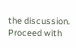the discussion. Proceed with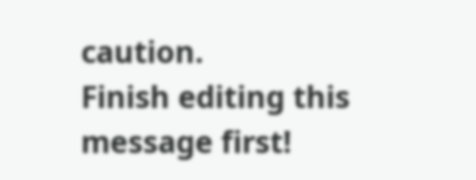caution.
Finish editing this message first!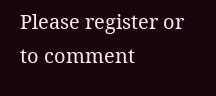Please register or to comment